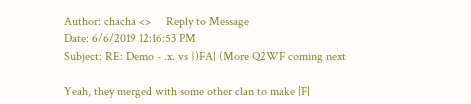Author: chacha <>     Reply to Message
Date: 6/6/2019 12:16:53 PM
Subject: RE: Demo - .x. vs })FA| (More Q2WF coming next

Yeah, they merged with some other clan to make |F|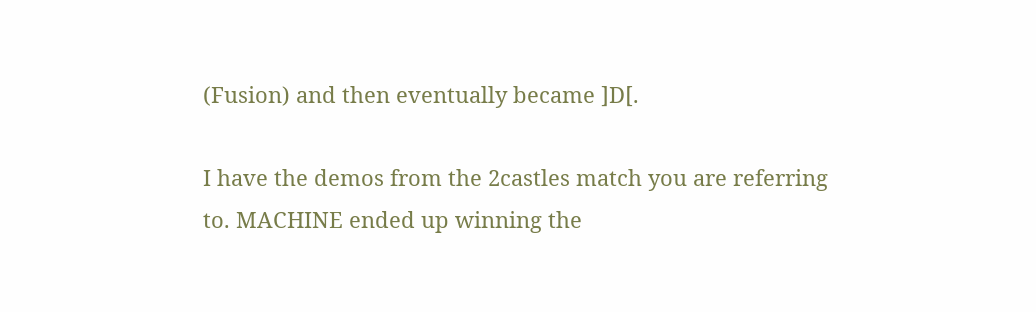(Fusion) and then eventually became ]D[.

I have the demos from the 2castles match you are referring to. MACHINE ended up winning the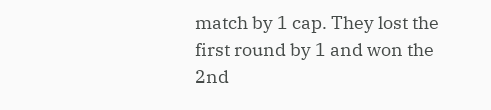match by 1 cap. They lost the first round by 1 and won the 2nd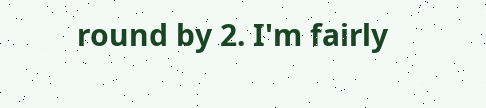round by 2. I'm fairly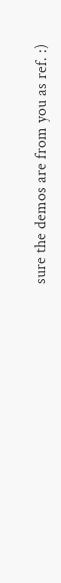sure the demos are from you as ref. :)